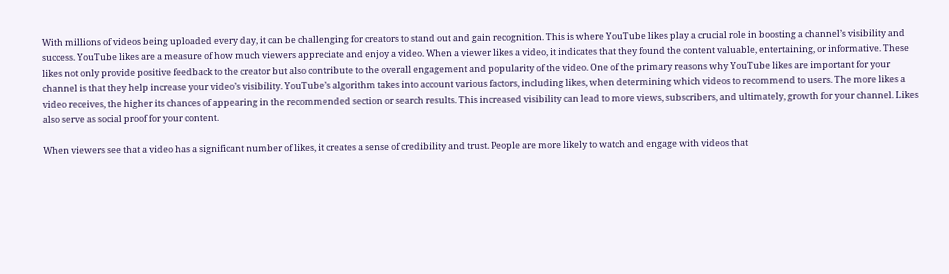With millions of videos being uploaded every day, it can be challenging for creators to stand out and gain recognition. This is where YouTube likes play a crucial role in boosting a channel’s visibility and success. YouTube likes are a measure of how much viewers appreciate and enjoy a video. When a viewer likes a video, it indicates that they found the content valuable, entertaining, or informative. These likes not only provide positive feedback to the creator but also contribute to the overall engagement and popularity of the video. One of the primary reasons why YouTube likes are important for your channel is that they help increase your video’s visibility. YouTube’s algorithm takes into account various factors, including likes, when determining which videos to recommend to users. The more likes a video receives, the higher its chances of appearing in the recommended section or search results. This increased visibility can lead to more views, subscribers, and ultimately, growth for your channel. Likes also serve as social proof for your content.

When viewers see that a video has a significant number of likes, it creates a sense of credibility and trust. People are more likely to watch and engage with videos that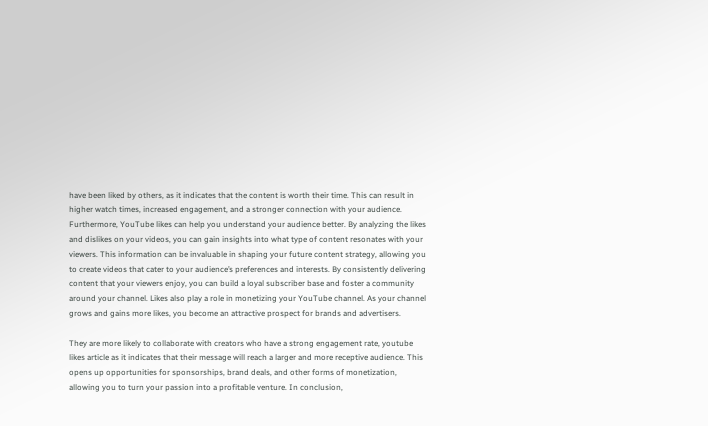have been liked by others, as it indicates that the content is worth their time. This can result in higher watch times, increased engagement, and a stronger connection with your audience. Furthermore, YouTube likes can help you understand your audience better. By analyzing the likes and dislikes on your videos, you can gain insights into what type of content resonates with your viewers. This information can be invaluable in shaping your future content strategy, allowing you to create videos that cater to your audience’s preferences and interests. By consistently delivering content that your viewers enjoy, you can build a loyal subscriber base and foster a community around your channel. Likes also play a role in monetizing your YouTube channel. As your channel grows and gains more likes, you become an attractive prospect for brands and advertisers.

They are more likely to collaborate with creators who have a strong engagement rate, youtube likes article as it indicates that their message will reach a larger and more receptive audience. This opens up opportunities for sponsorships, brand deals, and other forms of monetization, allowing you to turn your passion into a profitable venture. In conclusion,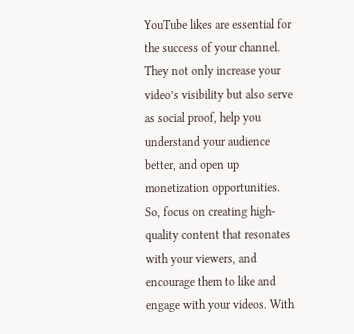YouTube likes are essential for the success of your channel. They not only increase your video’s visibility but also serve as social proof, help you understand your audience better, and open up monetization opportunities. So, focus on creating high-quality content that resonates with your viewers, and encourage them to like and engage with your videos. With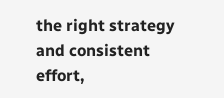the right strategy and consistent effort,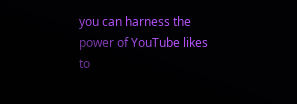you can harness the power of YouTube likes to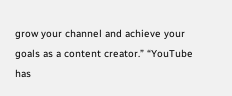grow your channel and achieve your goals as a content creator.” “YouTube has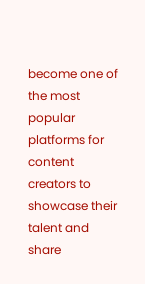become one of the most popular platforms for content creators to showcase their talent and share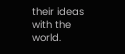their ideas with the world.